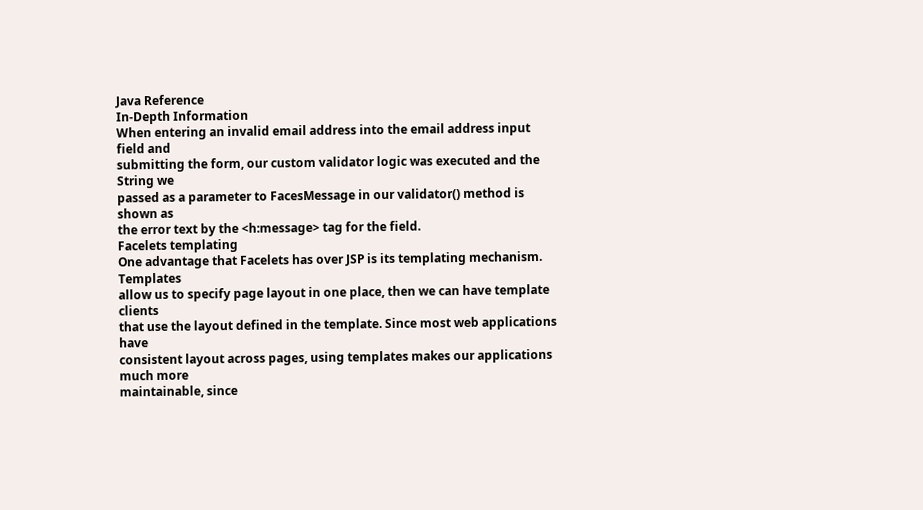Java Reference
In-Depth Information
When entering an invalid email address into the email address input field and
submitting the form, our custom validator logic was executed and the String we
passed as a parameter to FacesMessage in our validator() method is shown as
the error text by the <h:message> tag for the field.
Facelets templating
One advantage that Facelets has over JSP is its templating mechanism. Templates
allow us to specify page layout in one place, then we can have template clients
that use the layout defined in the template. Since most web applications have
consistent layout across pages, using templates makes our applications much more
maintainable, since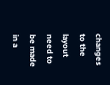changes to the layout need to be made in a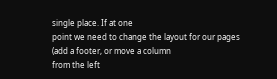single place. If at one
point we need to change the layout for our pages (add a footer, or move a column
from the left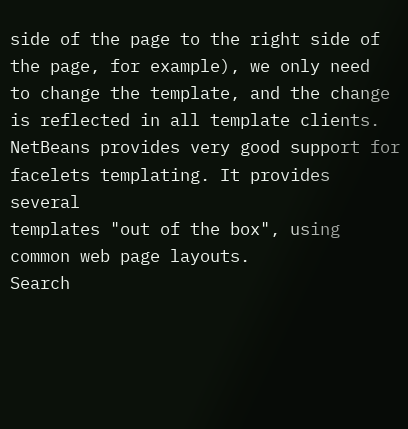side of the page to the right side of the page, for example), we only need
to change the template, and the change is reflected in all template clients.
NetBeans provides very good support for facelets templating. It provides several
templates "out of the box", using common web page layouts.
Search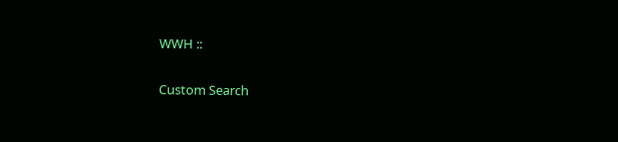WWH ::

Custom Search